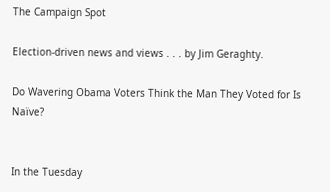The Campaign Spot

Election-driven news and views . . . by Jim Geraghty.

Do Wavering Obama Voters Think the Man They Voted for Is Naïve?


In the Tuesday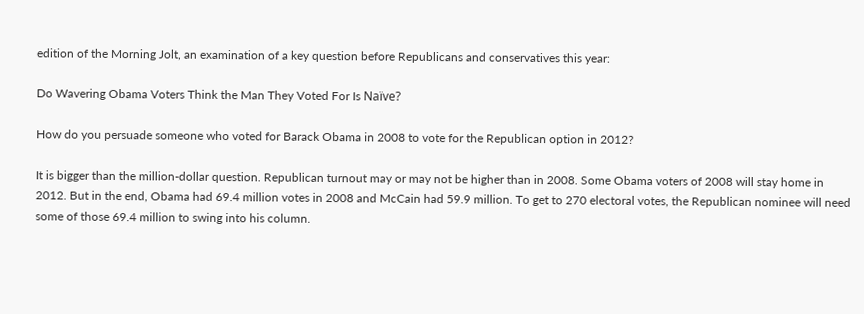edition of the Morning Jolt, an examination of a key question before Republicans and conservatives this year:

Do Wavering Obama Voters Think the Man They Voted For Is Naïve?

How do you persuade someone who voted for Barack Obama in 2008 to vote for the Republican option in 2012?

It is bigger than the million-dollar question. Republican turnout may or may not be higher than in 2008. Some Obama voters of 2008 will stay home in 2012. But in the end, Obama had 69.4 million votes in 2008 and McCain had 59.9 million. To get to 270 electoral votes, the Republican nominee will need some of those 69.4 million to swing into his column.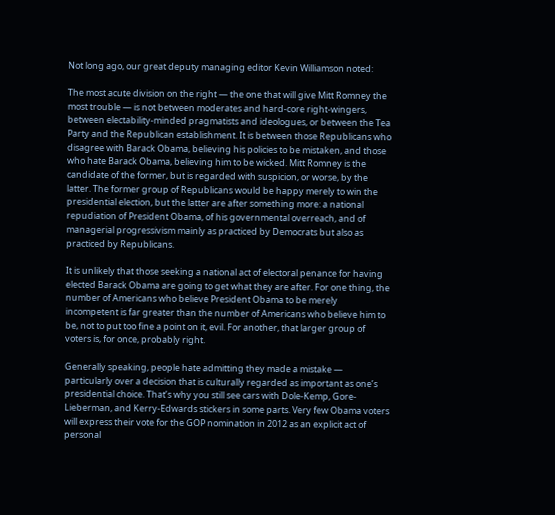Not long ago, our great deputy managing editor Kevin Williamson noted:

The most acute division on the right — the one that will give Mitt Romney the most trouble — is not between moderates and hard-core right-wingers, between electability-minded pragmatists and ideologues, or between the Tea Party and the Republican establishment. It is between those Republicans who disagree with Barack Obama, believing his policies to be mistaken, and those who hate Barack Obama, believing him to be wicked. Mitt Romney is the candidate of the former, but is regarded with suspicion, or worse, by the latter. The former group of Republicans would be happy merely to win the presidential election, but the latter are after something more: a national repudiation of President Obama, of his governmental overreach, and of managerial progressivism mainly as practiced by Democrats but also as practiced by Republicans.

It is unlikely that those seeking a national act of electoral penance for having elected Barack Obama are going to get what they are after. For one thing, the number of Americans who believe President Obama to be merely incompetent is far greater than the number of Americans who believe him to be, not to put too fine a point on it, evil. For another, that larger group of voters is, for once, probably right.

Generally speaking, people hate admitting they made a mistake — particularly over a decision that is culturally regarded as important as one’s presidential choice. That’s why you still see cars with Dole-Kemp, Gore-Lieberman, and Kerry-Edwards stickers in some parts. Very few Obama voters will express their vote for the GOP nomination in 2012 as an explicit act of personal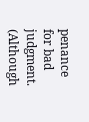penance for bad judgment. (Although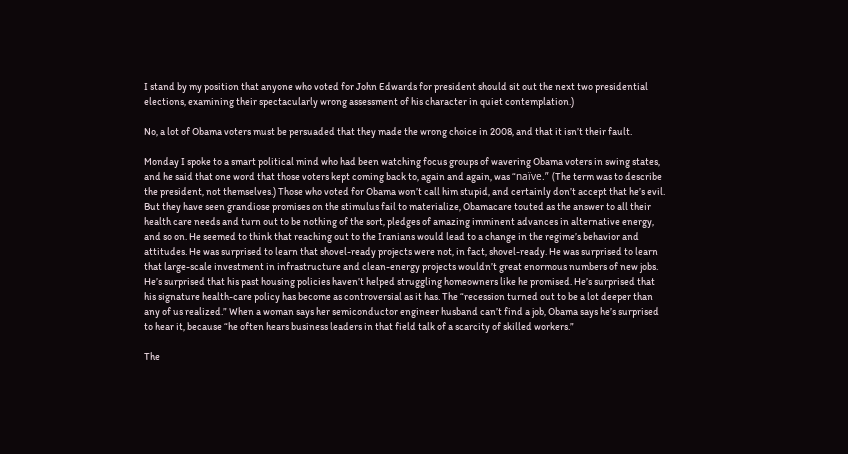I stand by my position that anyone who voted for John Edwards for president should sit out the next two presidential elections, examining their spectacularly wrong assessment of his character in quiet contemplation.)

No, a lot of Obama voters must be persuaded that they made the wrong choice in 2008, and that it isn’t their fault.

Monday I spoke to a smart political mind who had been watching focus groups of wavering Obama voters in swing states, and he said that one word that those voters kept coming back to, again and again, was “naïve.” (The term was to describe the president, not themselves.) Those who voted for Obama won’t call him stupid, and certainly don’t accept that he’s evil. But they have seen grandiose promises on the stimulus fail to materialize, Obamacare touted as the answer to all their health care needs and turn out to be nothing of the sort, pledges of amazing imminent advances in alternative energy, and so on. He seemed to think that reaching out to the Iranians would lead to a change in the regime’s behavior and attitudes. He was surprised to learn that shovel-ready projects were not, in fact, shovel-ready. He was surprised to learn that large-scale investment in infrastructure and clean-energy projects wouldn’t great enormous numbers of new jobs. He’s surprised that his past housing policies haven’t helped struggling homeowners like he promised. He’s surprised that his signature health-care policy has become as controversial as it has. The “recession turned out to be a lot deeper than any of us realized.” When a woman says her semiconductor engineer husband can’t find a job, Obama says he’s surprised to hear it, because “he often hears business leaders in that field talk of a scarcity of skilled workers.”

The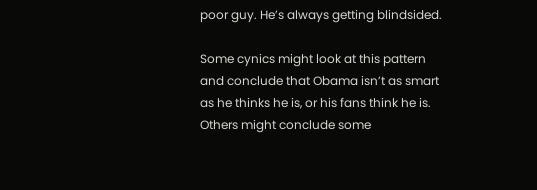poor guy. He’s always getting blindsided.

Some cynics might look at this pattern and conclude that Obama isn’t as smart as he thinks he is, or his fans think he is. Others might conclude some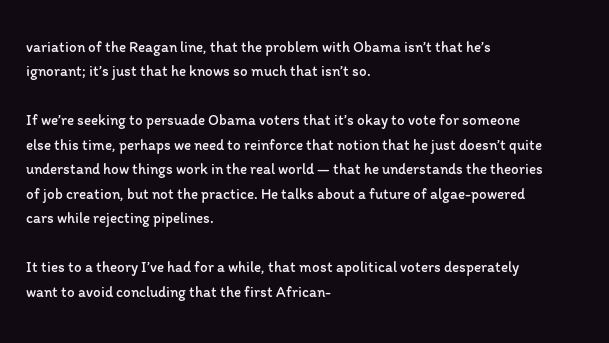variation of the Reagan line, that the problem with Obama isn’t that he’s ignorant; it’s just that he knows so much that isn’t so.

If we’re seeking to persuade Obama voters that it’s okay to vote for someone else this time, perhaps we need to reinforce that notion that he just doesn’t quite understand how things work in the real world — that he understands the theories of job creation, but not the practice. He talks about a future of algae-powered cars while rejecting pipelines.

It ties to a theory I’ve had for a while, that most apolitical voters desperately want to avoid concluding that the first African-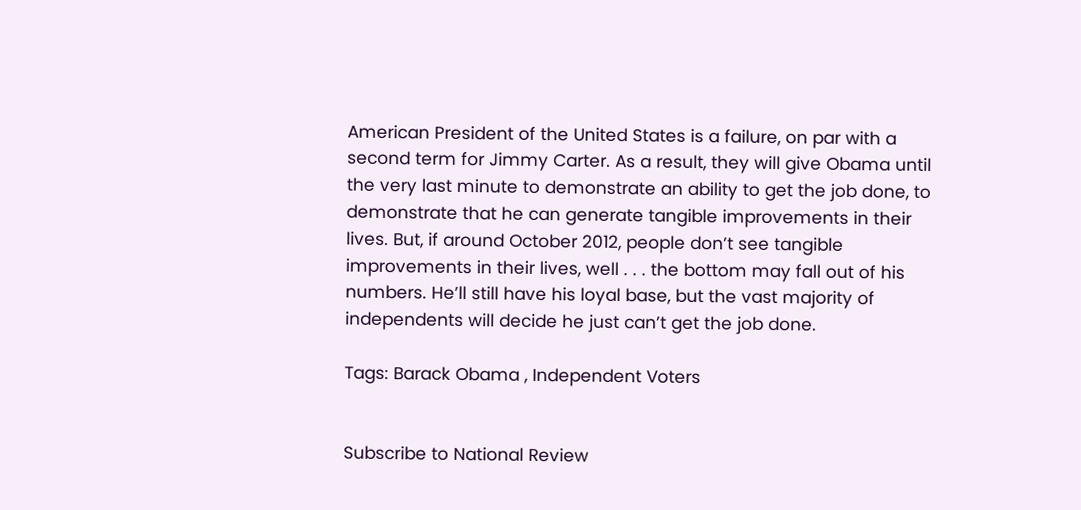American President of the United States is a failure, on par with a second term for Jimmy Carter. As a result, they will give Obama until the very last minute to demonstrate an ability to get the job done, to demonstrate that he can generate tangible improvements in their lives. But, if around October 2012, people don’t see tangible improvements in their lives, well . . . the bottom may fall out of his numbers. He’ll still have his loyal base, but the vast majority of independents will decide he just can’t get the job done.

Tags: Barack Obama , Independent Voters


Subscribe to National Review